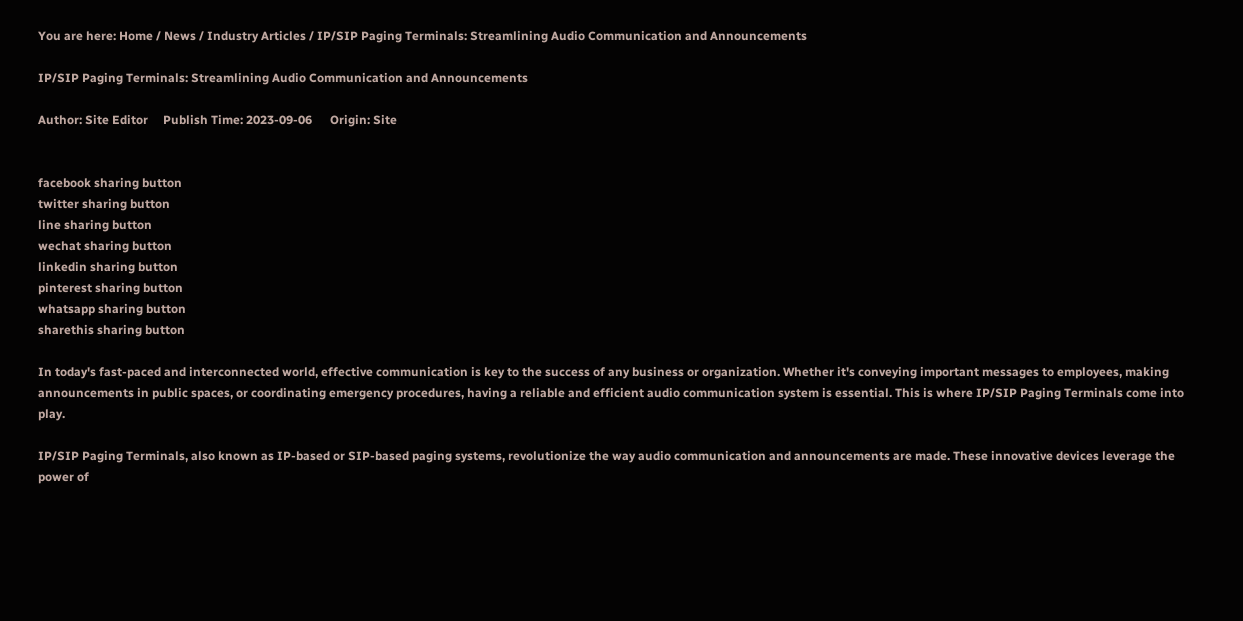You are here: Home / News / Industry Articles / IP/SIP Paging Terminals: Streamlining Audio Communication and Announcements

IP/SIP Paging Terminals: Streamlining Audio Communication and Announcements

Author: Site Editor     Publish Time: 2023-09-06      Origin: Site


facebook sharing button
twitter sharing button
line sharing button
wechat sharing button
linkedin sharing button
pinterest sharing button
whatsapp sharing button
sharethis sharing button

In today's fast-paced and interconnected world, effective communication is key to the success of any business or organization. Whether it's conveying important messages to employees, making announcements in public spaces, or coordinating emergency procedures, having a reliable and efficient audio communication system is essential. This is where IP/SIP Paging Terminals come into play.

IP/SIP Paging Terminals, also known as IP-based or SIP-based paging systems, revolutionize the way audio communication and announcements are made. These innovative devices leverage the power of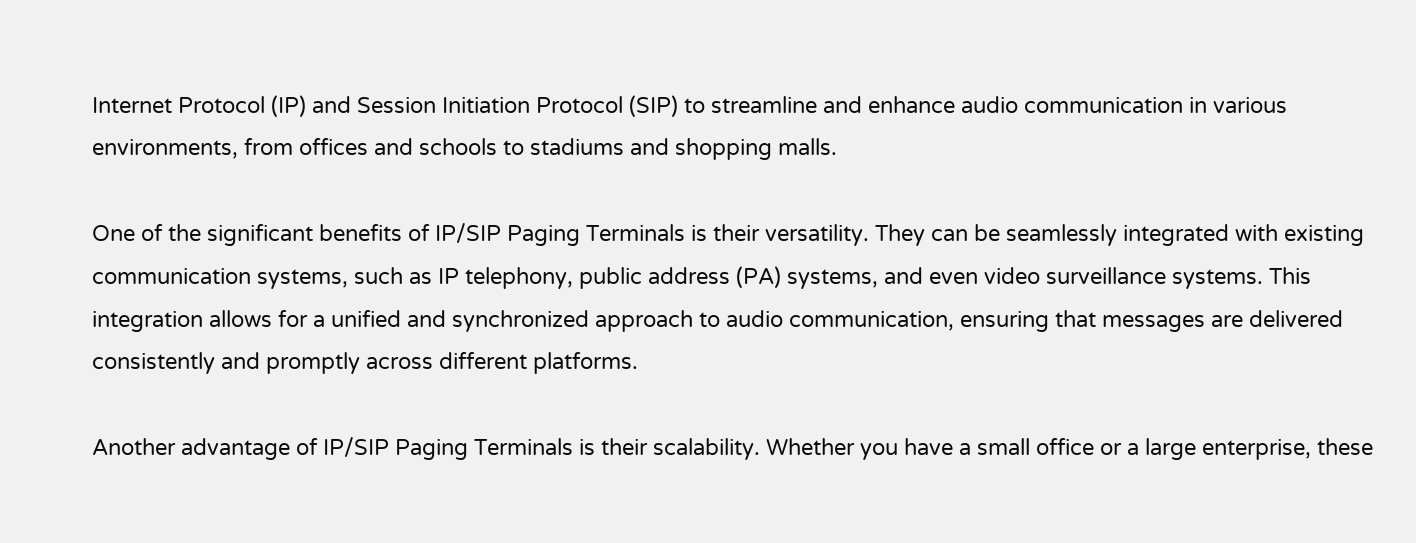Internet Protocol (IP) and Session Initiation Protocol (SIP) to streamline and enhance audio communication in various environments, from offices and schools to stadiums and shopping malls.

One of the significant benefits of IP/SIP Paging Terminals is their versatility. They can be seamlessly integrated with existing communication systems, such as IP telephony, public address (PA) systems, and even video surveillance systems. This integration allows for a unified and synchronized approach to audio communication, ensuring that messages are delivered consistently and promptly across different platforms.

Another advantage of IP/SIP Paging Terminals is their scalability. Whether you have a small office or a large enterprise, these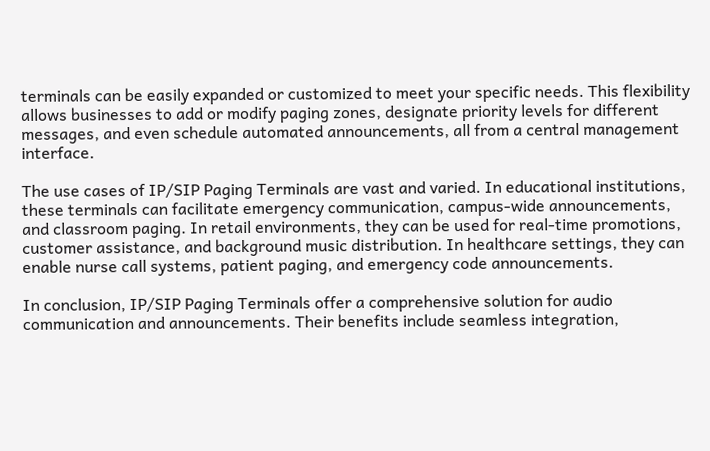terminals can be easily expanded or customized to meet your specific needs. This flexibility allows businesses to add or modify paging zones, designate priority levels for different messages, and even schedule automated announcements, all from a central management interface.

The use cases of IP/SIP Paging Terminals are vast and varied. In educational institutions, these terminals can facilitate emergency communication, campus-wide announcements, and classroom paging. In retail environments, they can be used for real-time promotions, customer assistance, and background music distribution. In healthcare settings, they can enable nurse call systems, patient paging, and emergency code announcements.

In conclusion, IP/SIP Paging Terminals offer a comprehensive solution for audio communication and announcements. Their benefits include seamless integration,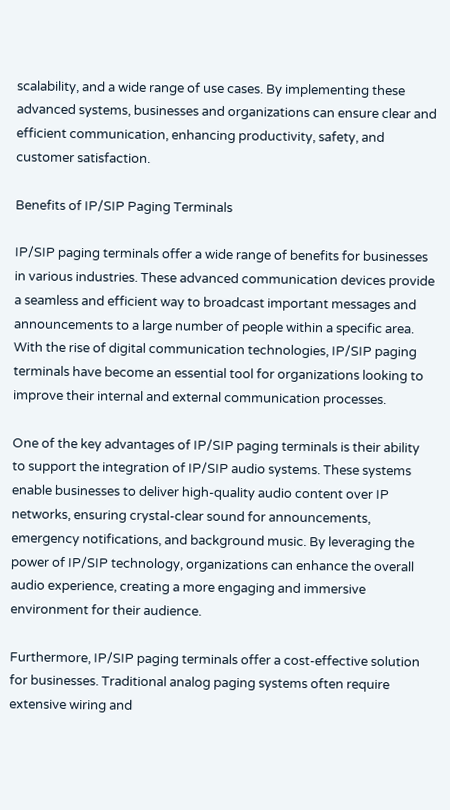scalability, and a wide range of use cases. By implementing these advanced systems, businesses and organizations can ensure clear and efficient communication, enhancing productivity, safety, and customer satisfaction.

Benefits of IP/SIP Paging Terminals

IP/SIP paging terminals offer a wide range of benefits for businesses in various industries. These advanced communication devices provide a seamless and efficient way to broadcast important messages and announcements to a large number of people within a specific area. With the rise of digital communication technologies, IP/SIP paging terminals have become an essential tool for organizations looking to improve their internal and external communication processes.

One of the key advantages of IP/SIP paging terminals is their ability to support the integration of IP/SIP audio systems. These systems enable businesses to deliver high-quality audio content over IP networks, ensuring crystal-clear sound for announcements, emergency notifications, and background music. By leveraging the power of IP/SIP technology, organizations can enhance the overall audio experience, creating a more engaging and immersive environment for their audience.

Furthermore, IP/SIP paging terminals offer a cost-effective solution for businesses. Traditional analog paging systems often require extensive wiring and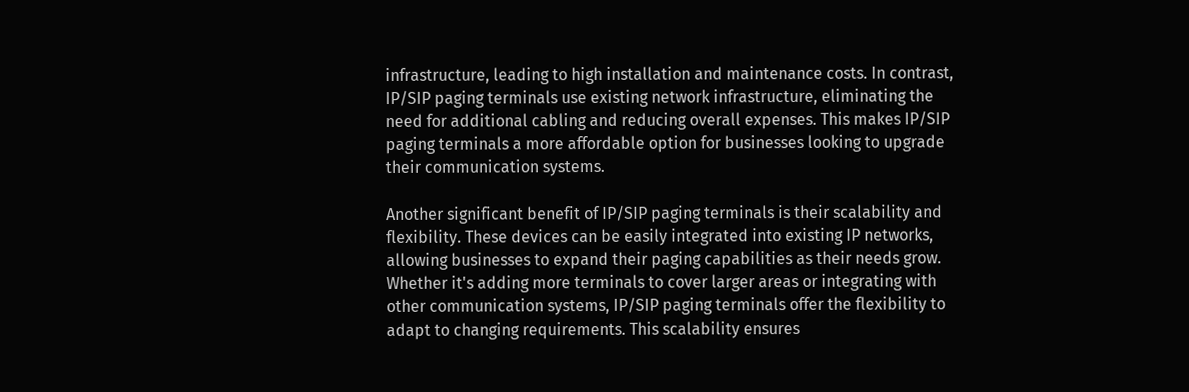infrastructure, leading to high installation and maintenance costs. In contrast, IP/SIP paging terminals use existing network infrastructure, eliminating the need for additional cabling and reducing overall expenses. This makes IP/SIP paging terminals a more affordable option for businesses looking to upgrade their communication systems.

Another significant benefit of IP/SIP paging terminals is their scalability and flexibility. These devices can be easily integrated into existing IP networks, allowing businesses to expand their paging capabilities as their needs grow. Whether it's adding more terminals to cover larger areas or integrating with other communication systems, IP/SIP paging terminals offer the flexibility to adapt to changing requirements. This scalability ensures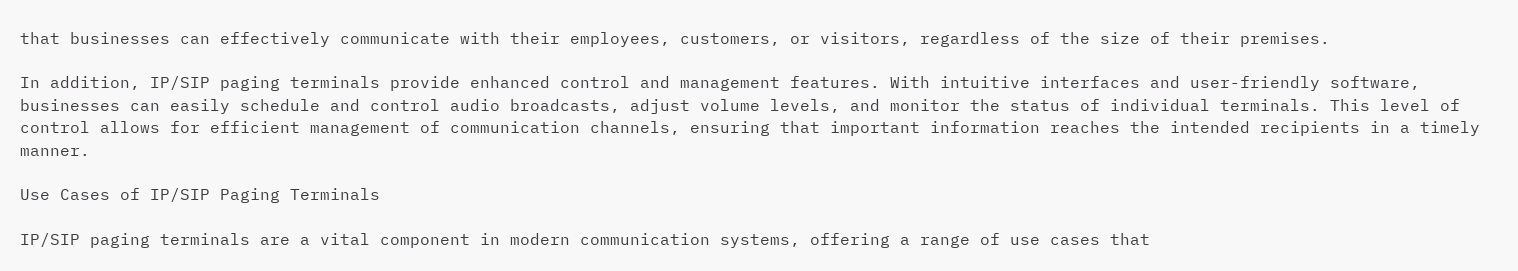that businesses can effectively communicate with their employees, customers, or visitors, regardless of the size of their premises.

In addition, IP/SIP paging terminals provide enhanced control and management features. With intuitive interfaces and user-friendly software, businesses can easily schedule and control audio broadcasts, adjust volume levels, and monitor the status of individual terminals. This level of control allows for efficient management of communication channels, ensuring that important information reaches the intended recipients in a timely manner.

Use Cases of IP/SIP Paging Terminals

IP/SIP paging terminals are a vital component in modern communication systems, offering a range of use cases that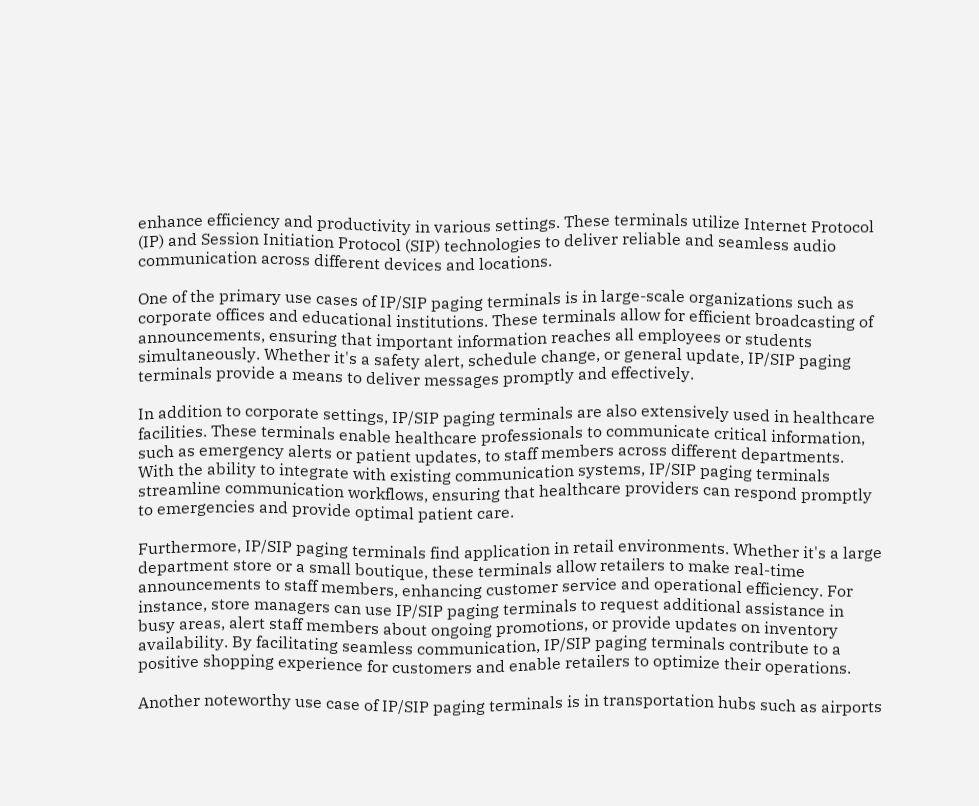enhance efficiency and productivity in various settings. These terminals utilize Internet Protocol (IP) and Session Initiation Protocol (SIP) technologies to deliver reliable and seamless audio communication across different devices and locations.

One of the primary use cases of IP/SIP paging terminals is in large-scale organizations such as corporate offices and educational institutions. These terminals allow for efficient broadcasting of announcements, ensuring that important information reaches all employees or students simultaneously. Whether it's a safety alert, schedule change, or general update, IP/SIP paging terminals provide a means to deliver messages promptly and effectively.

In addition to corporate settings, IP/SIP paging terminals are also extensively used in healthcare facilities. These terminals enable healthcare professionals to communicate critical information, such as emergency alerts or patient updates, to staff members across different departments. With the ability to integrate with existing communication systems, IP/SIP paging terminals streamline communication workflows, ensuring that healthcare providers can respond promptly to emergencies and provide optimal patient care.

Furthermore, IP/SIP paging terminals find application in retail environments. Whether it's a large department store or a small boutique, these terminals allow retailers to make real-time announcements to staff members, enhancing customer service and operational efficiency. For instance, store managers can use IP/SIP paging terminals to request additional assistance in busy areas, alert staff members about ongoing promotions, or provide updates on inventory availability. By facilitating seamless communication, IP/SIP paging terminals contribute to a positive shopping experience for customers and enable retailers to optimize their operations.

Another noteworthy use case of IP/SIP paging terminals is in transportation hubs such as airports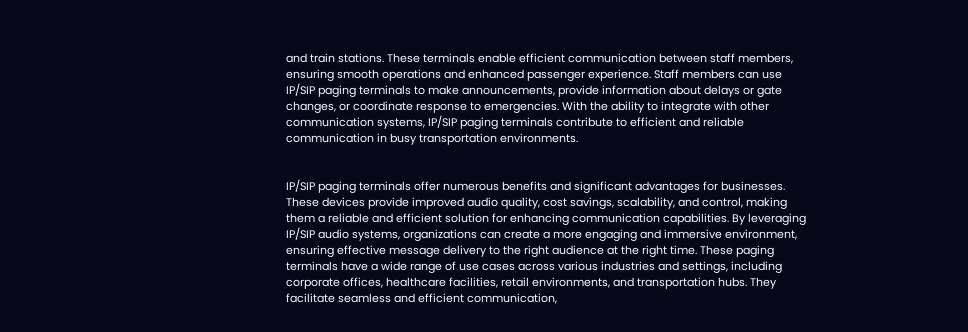and train stations. These terminals enable efficient communication between staff members, ensuring smooth operations and enhanced passenger experience. Staff members can use IP/SIP paging terminals to make announcements, provide information about delays or gate changes, or coordinate response to emergencies. With the ability to integrate with other communication systems, IP/SIP paging terminals contribute to efficient and reliable communication in busy transportation environments.


IP/SIP paging terminals offer numerous benefits and significant advantages for businesses. These devices provide improved audio quality, cost savings, scalability, and control, making them a reliable and efficient solution for enhancing communication capabilities. By leveraging IP/SIP audio systems, organizations can create a more engaging and immersive environment, ensuring effective message delivery to the right audience at the right time. These paging terminals have a wide range of use cases across various industries and settings, including corporate offices, healthcare facilities, retail environments, and transportation hubs. They facilitate seamless and efficient communication,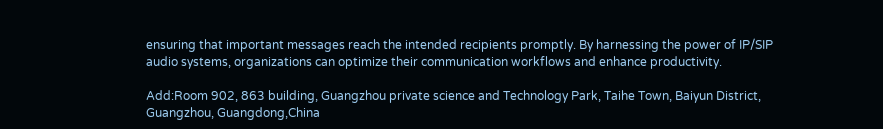ensuring that important messages reach the intended recipients promptly. By harnessing the power of IP/SIP audio systems, organizations can optimize their communication workflows and enhance productivity.

Add:Room 902, 863 building, Guangzhou private science and Technology Park, Taihe Town, Baiyun District, Guangzhou, Guangdong,China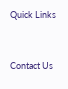Quick Links


Contact Us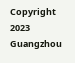Copyright 2023 Guangzhou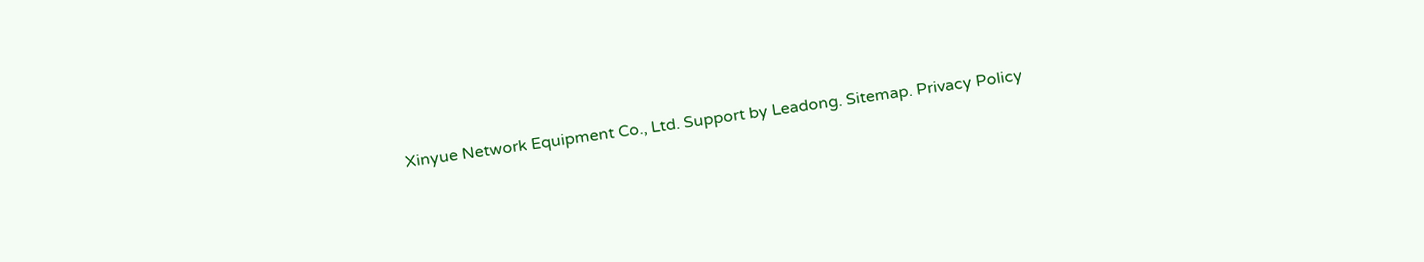Xinyue Network Equipment Co., Ltd. Support by Leadong. Sitemap. Privacy Policy